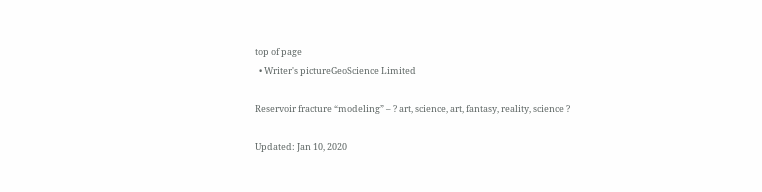top of page
  • Writer's pictureGeoScience Limited

Reservoir fracture “modeling” – ? art, science, art, fantasy, reality, science ?

Updated: Jan 10, 2020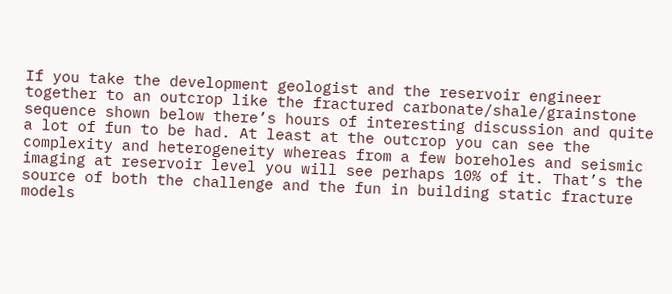If you take the development geologist and the reservoir engineer together to an outcrop like the fractured carbonate/shale/grainstone sequence shown below there’s hours of interesting discussion and quite a lot of fun to be had. At least at the outcrop you can see the complexity and heterogeneity whereas from a few boreholes and seismic imaging at reservoir level you will see perhaps 10% of it. That’s the source of both the challenge and the fun in building static fracture models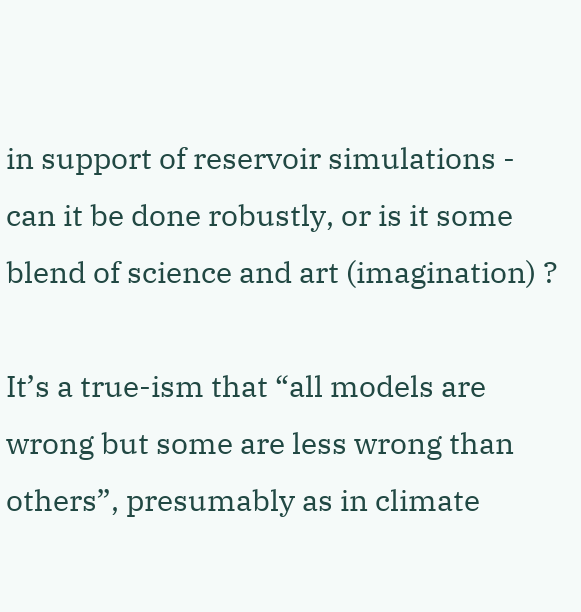in support of reservoir simulations - can it be done robustly, or is it some blend of science and art (imagination) ?

It’s a true-ism that “all models are wrong but some are less wrong than others”, presumably as in climate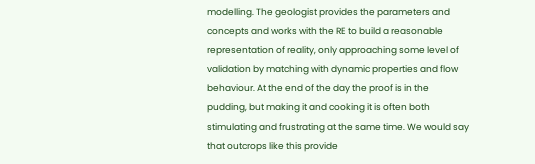modelling. The geologist provides the parameters and concepts and works with the RE to build a reasonable representation of reality, only approaching some level of validation by matching with dynamic properties and flow behaviour. At the end of the day the proof is in the pudding, but making it and cooking it is often both stimulating and frustrating at the same time. We would say that outcrops like this provide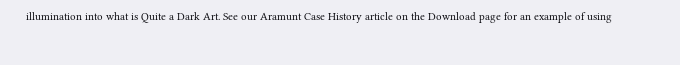illumination into what is Quite a Dark Art. See our Aramunt Case History article on the Download page for an example of using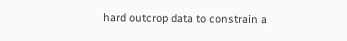hard outcrop data to constrain a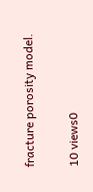fracture porosity model.

10 views0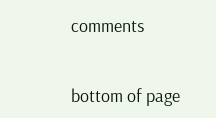comments


bottom of page